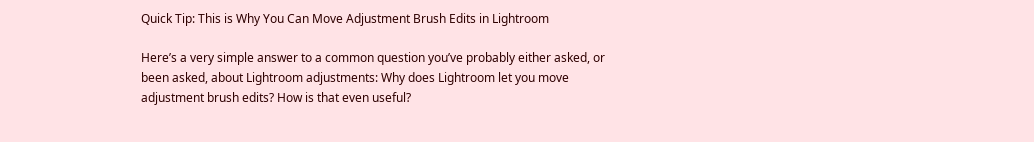Quick Tip: This is Why You Can Move Adjustment Brush Edits in Lightroom

Here’s a very simple answer to a common question you’ve probably either asked, or been asked, about Lightroom adjustments: Why does Lightroom let you move adjustment brush edits? How is that even useful?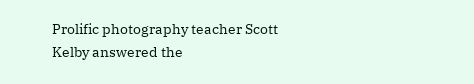Prolific photography teacher Scott Kelby answered the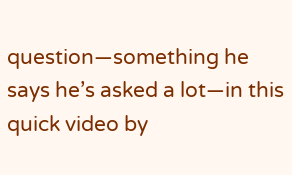question—something he says he’s asked a lot—in this quick video by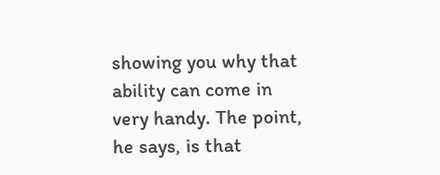showing you why that ability can come in very handy. The point, he says, is that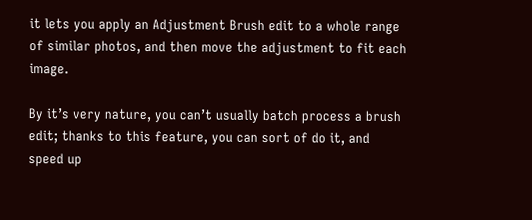it lets you apply an Adjustment Brush edit to a whole range of similar photos, and then move the adjustment to fit each image.

By it’s very nature, you can’t usually batch process a brush edit; thanks to this feature, you can sort of do it, and speed up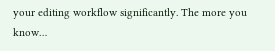your editing workflow significantly. The more you know…